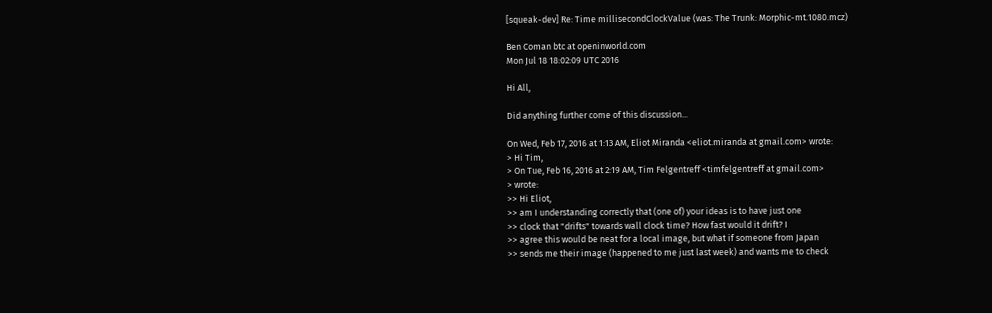[squeak-dev] Re: Time millisecondClockValue (was: The Trunk: Morphic-mt.1080.mcz)

Ben Coman btc at openinworld.com
Mon Jul 18 18:02:09 UTC 2016

Hi All,

Did anything further come of this discussion...

On Wed, Feb 17, 2016 at 1:13 AM, Eliot Miranda <eliot.miranda at gmail.com> wrote:
> Hi Tim,
> On Tue, Feb 16, 2016 at 2:19 AM, Tim Felgentreff <timfelgentreff at gmail.com>
> wrote:
>> Hi Eliot,
>> am I understanding correctly that (one of) your ideas is to have just one
>> clock that "drifts" towards wall clock time? How fast would it drift? I
>> agree this would be neat for a local image, but what if someone from Japan
>> sends me their image (happened to me just last week) and wants me to check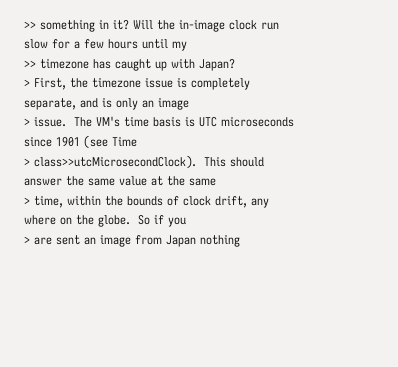>> something in it? Will the in-image clock run slow for a few hours until my
>> timezone has caught up with Japan?
> First, the timezone issue is completely separate, and is only an image
> issue.  The VM's time basis is UTC microseconds since 1901 (see Time
> class>>utcMicrosecondClock).  This should answer the same value at the same
> time, within the bounds of clock drift, any where on the globe.  So if you
> are sent an image from Japan nothing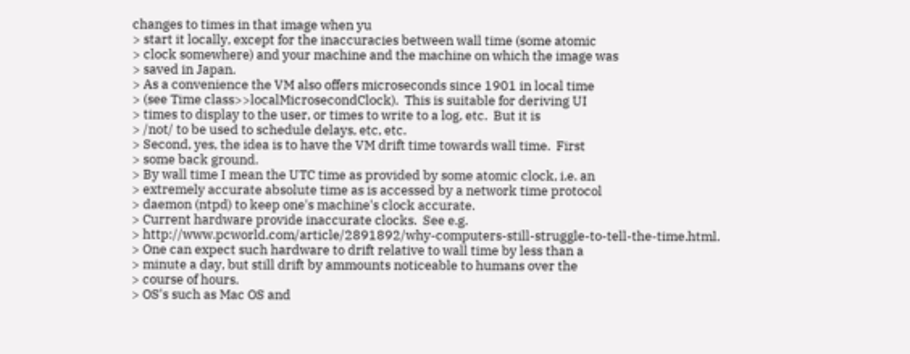changes to times in that image when yu
> start it locally, except for the inaccuracies between wall time (some atomic
> clock somewhere) and your machine and the machine on which the image was
> saved in Japan.
> As a convenience the VM also offers microseconds since 1901 in local time
> (see Time class>>localMicrosecondClock).  This is suitable for deriving UI
> times to display to the user, or times to write to a log, etc.  But it is
> /not/ to be used to schedule delays, etc, etc.
> Second, yes, the idea is to have the VM drift time towards wall time.  First
> some back ground.
> By wall time I mean the UTC time as provided by some atomic clock, i.e. an
> extremely accurate absolute time as is accessed by a network time protocol
> daemon (ntpd) to keep one's machine's clock accurate.
> Current hardware provide inaccurate clocks.  See e.g.
> http://www.pcworld.com/article/2891892/why-computers-still-struggle-to-tell-the-time.html.
> One can expect such hardware to drift relative to wall time by less than a
> minute a day, but still drift by ammounts noticeable to humans over the
> course of hours.
> OS's such as Mac OS and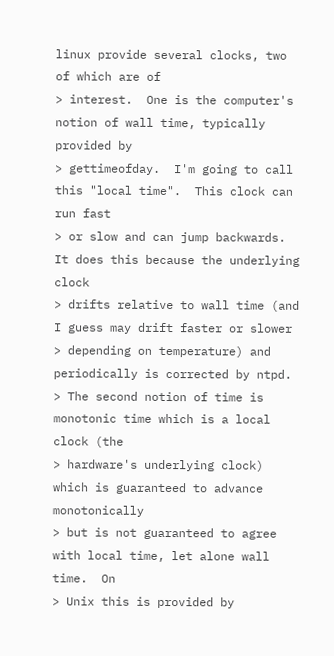linux provide several clocks, two of which are of
> interest.  One is the computer's notion of wall time, typically provided by
> gettimeofday.  I'm going to call this "local time".  This clock can run fast
> or slow and can jump backwards.  It does this because the underlying clock
> drifts relative to wall time (and I guess may drift faster or slower
> depending on temperature) and periodically is corrected by ntpd.
> The second notion of time is monotonic time which is a local clock (the
> hardware's underlying clock) which is guaranteed to advance monotonically
> but is not guaranteed to agree with local time, let alone wall time.  On
> Unix this is provided by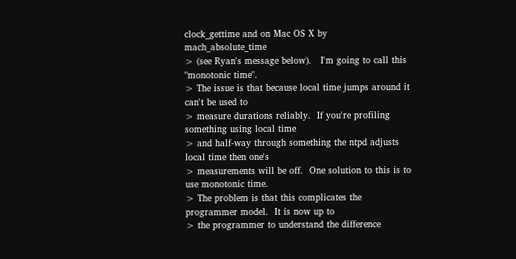clock_gettime and on Mac OS X by mach_absolute_time
> (see Ryan's message below).   I'm going to call this "monotonic time".
> The issue is that because local time jumps around it can't be used to
> measure durations reliably.  If you're profiling something using local time
> and half-way through something the ntpd adjusts local time then one's
> measurements will be off.  One solution to this is to use monotonic time.
> The problem is that this complicates the programmer model.  It is now up to
> the programmer to understand the difference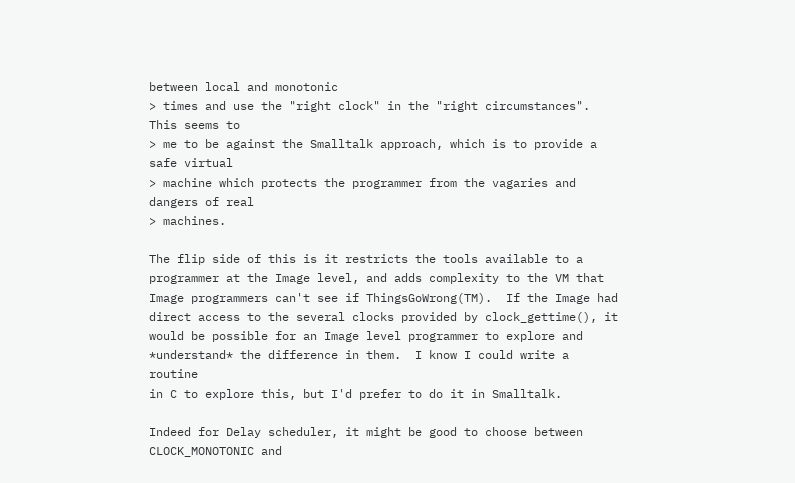between local and monotonic
> times and use the "right clock" in the "right circumstances".  This seems to
> me to be against the Smalltalk approach, which is to provide a safe virtual
> machine which protects the programmer from the vagaries and dangers of real
> machines.

The flip side of this is it restricts the tools available to a
programmer at the Image level, and adds complexity to the VM that
Image programmers can't see if ThingsGoWrong(TM).  If the Image had
direct access to the several clocks provided by clock_gettime(), it
would be possible for an Image level programmer to explore and
*understand* the difference in them.  I know I could write a routine
in C to explore this, but I'd prefer to do it in Smalltalk.

Indeed for Delay scheduler, it might be good to choose between
CLOCK_MONOTONIC and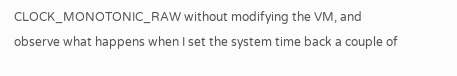CLOCK_MONOTONIC_RAW without modifying the VM, and
observe what happens when I set the system time back a couple of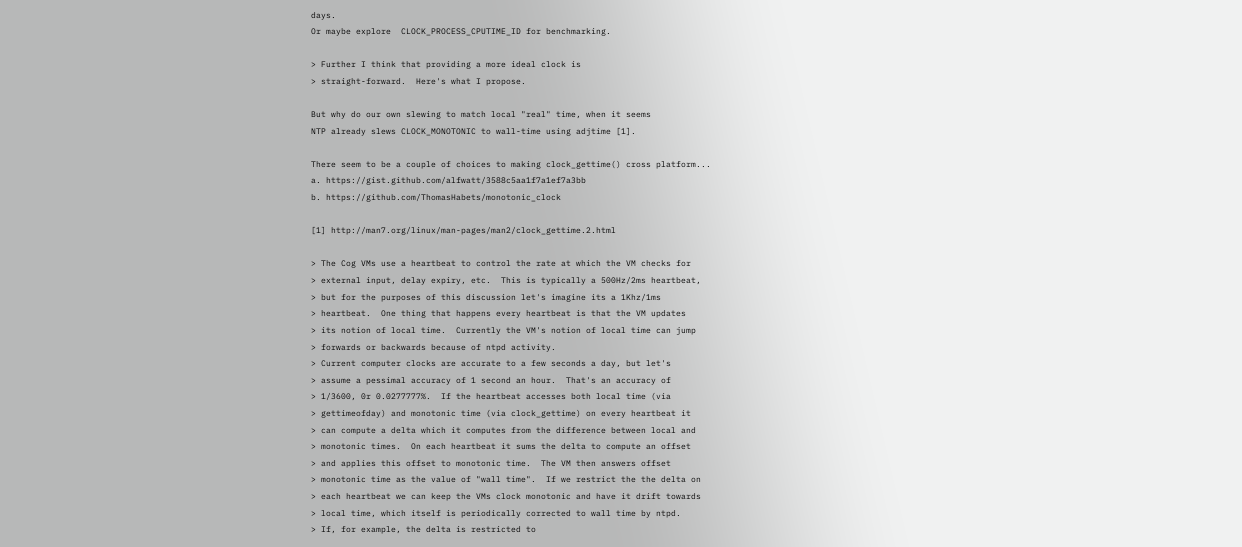days.
Or maybe explore  CLOCK_PROCESS_CPUTIME_ID for benchmarking.

> Further I think that providing a more ideal clock is
> straight-forward.  Here's what I propose.

But why do our own slewing to match local "real" time, when it seems
NTP already slews CLOCK_MONOTONIC to wall-time using adjtime [1].

There seem to be a couple of choices to making clock_gettime() cross platform...
a. https://gist.github.com/alfwatt/3588c5aa1f7a1ef7a3bb
b. https://github.com/ThomasHabets/monotonic_clock

[1] http://man7.org/linux/man-pages/man2/clock_gettime.2.html

> The Cog VMs use a heartbeat to control the rate at which the VM checks for
> external input, delay expiry, etc.  This is typically a 500Hz/2ms heartbeat,
> but for the purposes of this discussion let's imagine its a 1Khz/1ms
> heartbeat.  One thing that happens every heartbeat is that the VM updates
> its notion of local time.  Currently the VM's notion of local time can jump
> forwards or backwards because of ntpd activity.
> Current computer clocks are accurate to a few seconds a day, but let's
> assume a pessimal accuracy of 1 second an hour.  That's an accuracy of
> 1/3600, 0r 0.0277777%.  If the heartbeat accesses both local time (via
> gettimeofday) and monotonic time (via clock_gettime) on every heartbeat it
> can compute a delta which it computes from the difference between local and
> monotonic times.  On each heartbeat it sums the delta to compute an offset
> and applies this offset to monotonic time.  The VM then answers offset
> monotonic time as the value of "wall time".  If we restrict the the delta on
> each heartbeat we can keep the VMs clock monotonic and have it drift towards
> local time, which itself is periodically corrected to wall time by ntpd.
> If, for example, the delta is restricted to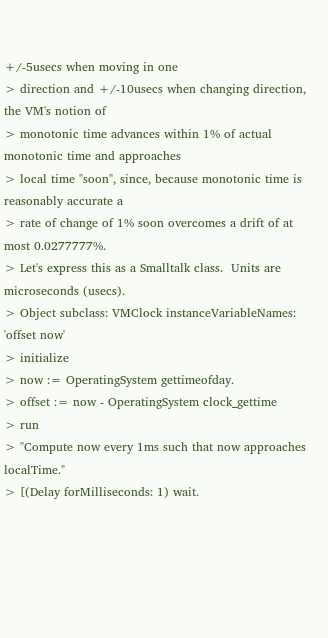+/-5usecs when moving in one
> direction and +/-10usecs when changing direction, the VM's notion of
> monotonic time advances within 1% of actual monotonic time and approaches
> local time "soon", since, because monotonic time is reasonably accurate a
> rate of change of 1% soon overcomes a drift of at most 0.0277777%.
> Let's express this as a Smalltalk class.  Units are microseconds (usecs).
> Object subclass: VMClock instanceVariableNames: 'offset now'
> initialize
> now := OperatingSystem gettimeofday.
> offset := now - OperatingSystem clock_gettime
> run
> "Compute now every 1ms such that now approaches localTime."
> [(Delay forMilliseconds: 1) wait.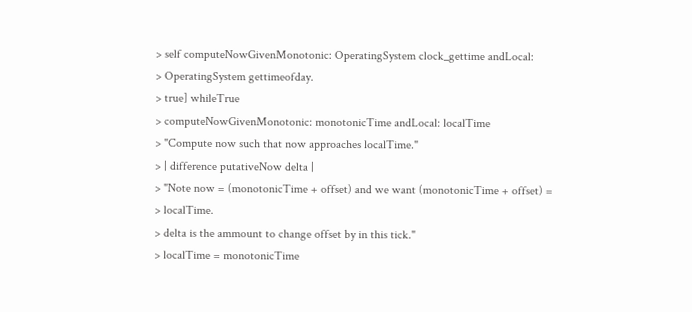> self computeNowGivenMonotonic: OperatingSystem clock_gettime andLocal:
> OperatingSystem gettimeofday.
> true] whileTrue
> computeNowGivenMonotonic: monotonicTime andLocal: localTime
> "Compute now such that now approaches localTime."
> | difference putativeNow delta |
> "Note now = (monotonicTime + offset) and we want (monotonicTime + offset) =
> localTime.
> delta is the ammount to change offset by in this tick."
> localTime = monotonicTime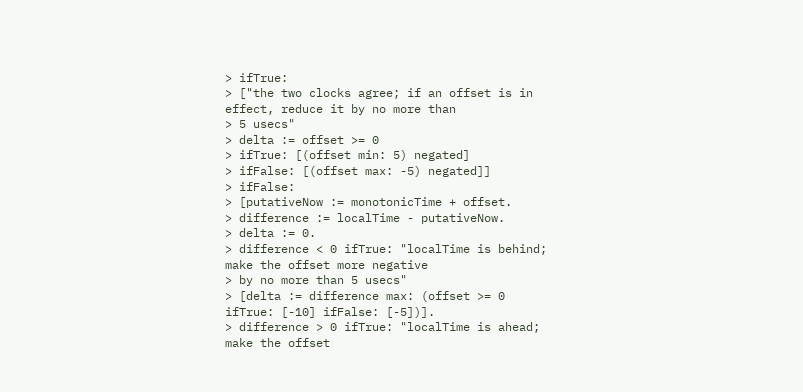> ifTrue:
> ["the two clocks agree; if an offset is in effect, reduce it by no more than
> 5 usecs"
> delta := offset >= 0
> ifTrue: [(offset min: 5) negated]
> ifFalse: [(offset max: -5) negated]]
> ifFalse:
> [putativeNow := monotonicTime + offset.
> difference := localTime - putativeNow.
> delta := 0.
> difference < 0 ifTrue: "localTime is behind; make the offset more negative
> by no more than 5 usecs"
> [delta := difference max: (offset >= 0 ifTrue: [-10] ifFalse: [-5])].
> difference > 0 ifTrue: "localTime is ahead; make the offset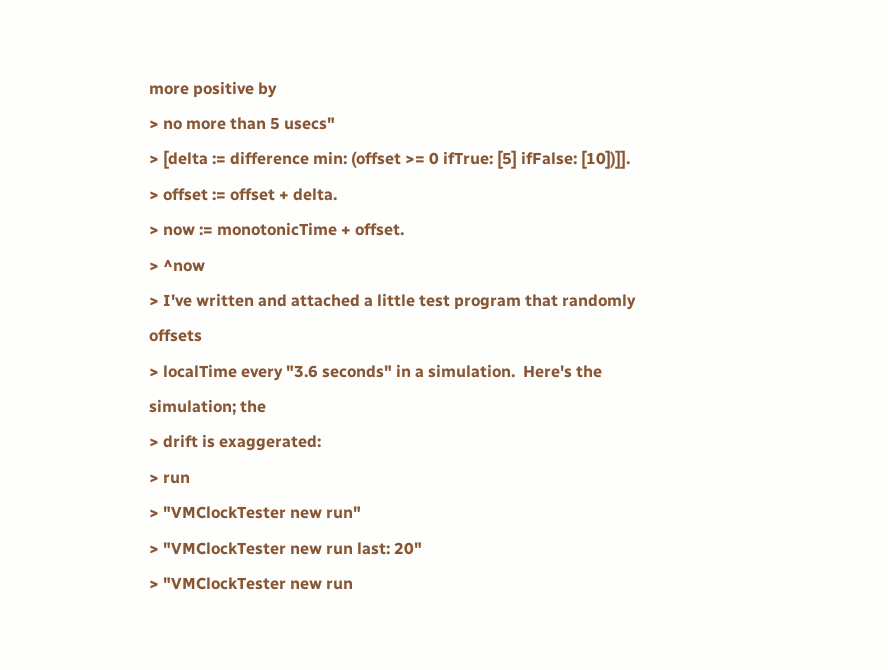more positive by
> no more than 5 usecs"
> [delta := difference min: (offset >= 0 ifTrue: [5] ifFalse: [10])]].
> offset := offset + delta.
> now := monotonicTime + offset.
> ^now
> I've written and attached a little test program that randomly offsets
> localTime every "3.6 seconds" in a simulation.  Here's the simulation; the
> drift is exaggerated:
> run
> "VMClockTester new run"
> "VMClockTester new run last: 20"
> "VMClockTester new run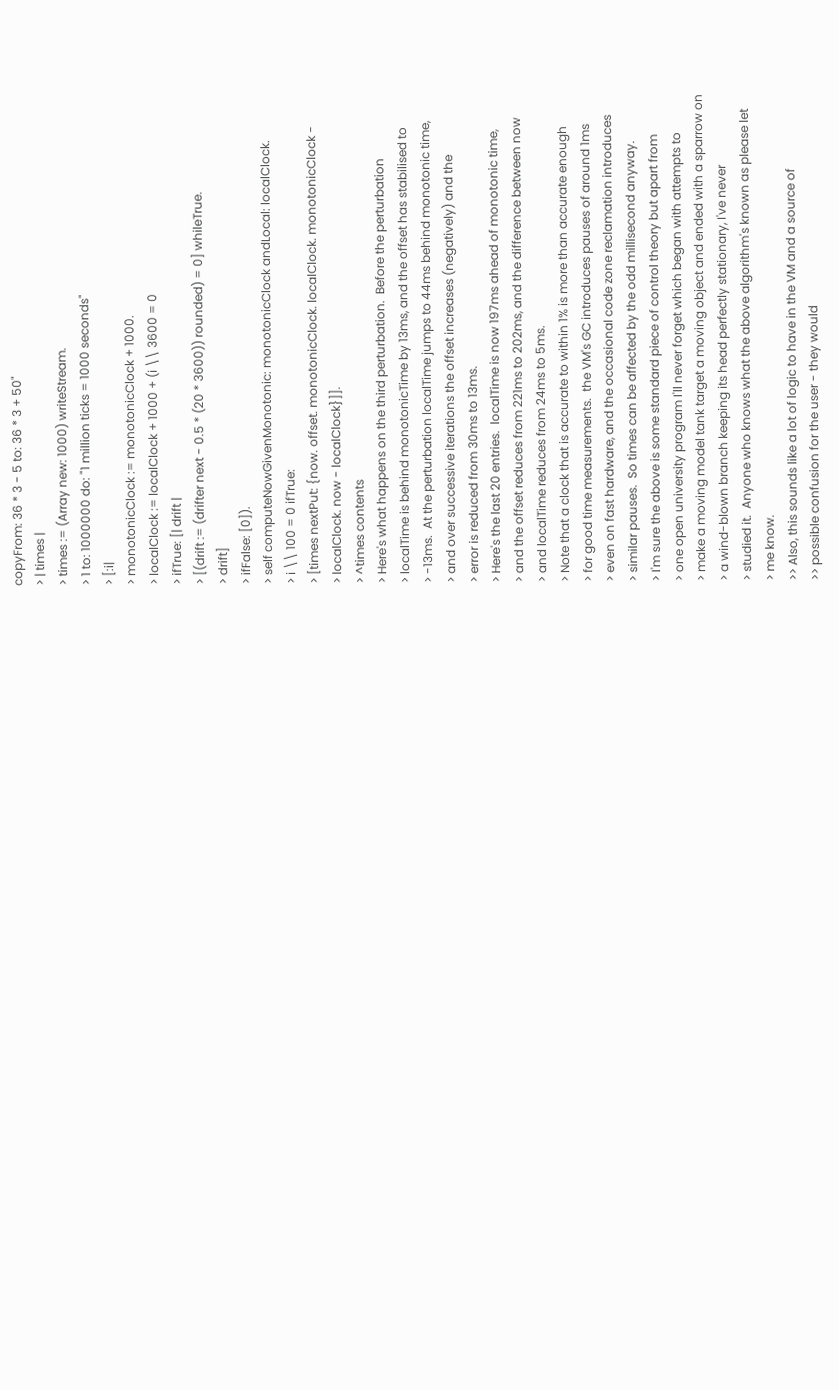copyFrom: 36 * 3 - 5 to: 36 * 3 + 50"
> | times |
> times := (Array new: 1000) writeStream.
> 1 to: 1000000 do: "1 million ticks = 1000 seconds"
> [:i|
> monotonicClock := monotonicClock + 1000.
> localClock := localClock + 1000 + (i \\ 3600 = 0
> ifTrue: [| drift |
> [(drift := (drifter next - 0.5 * (20 * 3600)) rounded) = 0] whileTrue.
> drift]
> ifFalse: [0]).
> self computeNowGivenMonotonic: monotonicClock andLocal: localClock.
> i \\ 100 = 0 ifTrue:
> [times nextPut: {now. offset. monotonicClock. localClock. monotonicClock -
> localClock. now - localClock}]].
> ^times contents
> Here's what happens on the third perturbation.  Before the perturbation
> localTime is behind monotonicTime by 13ms, and the offset has stabilised to
> -13ms.  At the perturbation localTime jumps to 44ms behind monotonic time,
> and over successive iterations the offset increases (negatively) and the
> error is reduced from 30ms to 13ms.
> Here's the last 20 entries.  localTime is now 197ms ahead of monotonic time,
> and the offset reduces from 221ms to 202ms, and the difference between now
> and localTime reduces from 24ms to 5ms.
> Note that a clock that is accurate to within 1% is more than accurate enough
> for good time measurements.  the VM's GC introduces pauses of around 1ms
> even on fast hardware, and the occasional code zone reclamation introduces
> similar pauses.  So times can be affected by the odd millisecond anyway.
> I'm sure the above is some standard piece of control theory but apart from
> one open university program I'll never forget which began with attempts to
> make a moving model tank target a moving object and ended with a sparrow on
> a wind-blown branch keeping its head perfectly stationary, I've never
> studied it.  Anyone who knows what the above algorithm's known as please let
> me know.
>> Also, this sounds like a lot of logic to have in the VM and a source of
>> possible confusion for the user - they would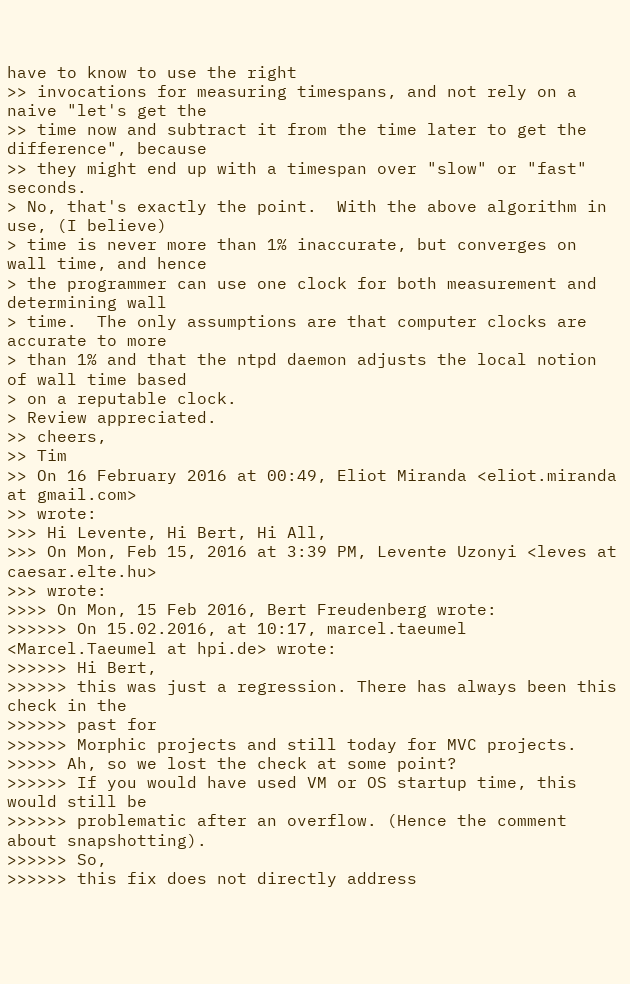have to know to use the right
>> invocations for measuring timespans, and not rely on a naive "let's get the
>> time now and subtract it from the time later to get the difference", because
>> they might end up with a timespan over "slow" or "fast" seconds.
> No, that's exactly the point.  With the above algorithm in use, (I believe)
> time is never more than 1% inaccurate, but converges on wall time, and hence
> the programmer can use one clock for both measurement and determining wall
> time.  The only assumptions are that computer clocks are accurate to more
> than 1% and that the ntpd daemon adjusts the local notion of wall time based
> on a reputable clock.
> Review appreciated.
>> cheers,
>> Tim
>> On 16 February 2016 at 00:49, Eliot Miranda <eliot.miranda at gmail.com>
>> wrote:
>>> Hi Levente, Hi Bert, Hi All,
>>> On Mon, Feb 15, 2016 at 3:39 PM, Levente Uzonyi <leves at caesar.elte.hu>
>>> wrote:
>>>> On Mon, 15 Feb 2016, Bert Freudenberg wrote:
>>>>>> On 15.02.2016, at 10:17, marcel.taeumel <Marcel.Taeumel at hpi.de> wrote:
>>>>>> Hi Bert,
>>>>>> this was just a regression. There has always been this check in the
>>>>>> past for
>>>>>> Morphic projects and still today for MVC projects.
>>>>> Ah, so we lost the check at some point?
>>>>>> If you would have used VM or OS startup time, this would still be
>>>>>> problematic after an overflow. (Hence the comment about snapshotting).
>>>>>> So,
>>>>>> this fix does not directly address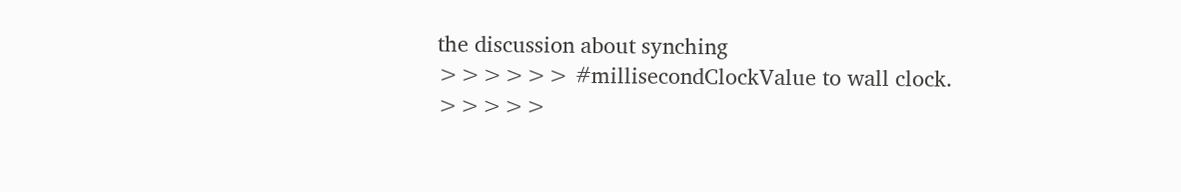the discussion about synching
>>>>>> #millisecondClockValue to wall clock.
>>>>>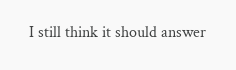I still think it should answer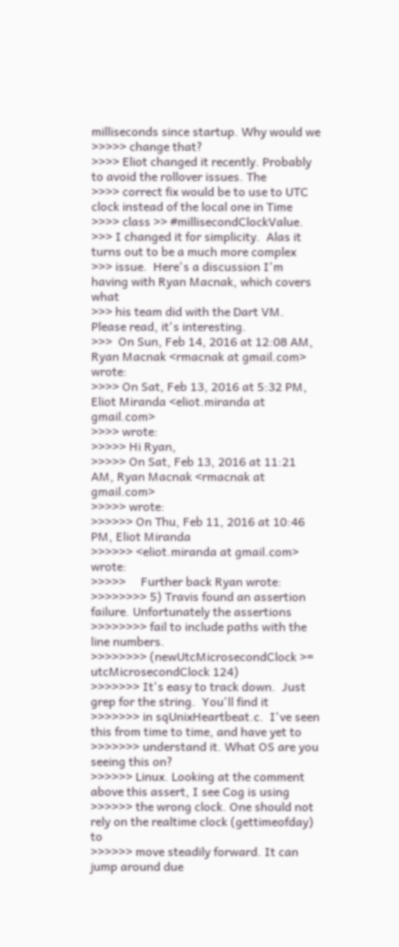milliseconds since startup. Why would we
>>>>> change that?
>>>> Eliot changed it recently. Probably to avoid the rollover issues. The
>>>> correct fix would be to use to UTC clock instead of the local one in Time
>>>> class >> #millisecondClockValue.
>>> I changed it for simplicity.  Alas it turns out to be a much more complex
>>> issue.  Here's a discussion I'm having with Ryan Macnak, which covers what
>>> his team did with the Dart VM.  Please read, it's interesting.
>>>  On Sun, Feb 14, 2016 at 12:08 AM, Ryan Macnak <rmacnak at gmail.com> wrote:
>>>> On Sat, Feb 13, 2016 at 5:32 PM, Eliot Miranda <eliot.miranda at gmail.com>
>>>> wrote:
>>>>> Hi Ryan,
>>>>> On Sat, Feb 13, 2016 at 11:21 AM, Ryan Macnak <rmacnak at gmail.com>
>>>>> wrote:
>>>>>> On Thu, Feb 11, 2016 at 10:46 PM, Eliot Miranda
>>>>>> <eliot.miranda at gmail.com> wrote:
>>>>>     Further back Ryan wrote:
>>>>>>>> 5) Travis found an assertion failure. Unfortunately the assertions
>>>>>>>> fail to include paths with the line numbers.
>>>>>>>> (newUtcMicrosecondClock >= utcMicrosecondClock 124)
>>>>>>> It's easy to track down.  Just grep for the string.  You'll find it
>>>>>>> in sqUnixHeartbeat.c.  I've seen this from time to time, and have yet to
>>>>>>> understand it. What OS are you seeing this on?
>>>>>> Linux. Looking at the comment above this assert, I see Cog is using
>>>>>> the wrong clock. One should not rely on the realtime clock (gettimeofday) to
>>>>>> move steadily forward. It can jump around due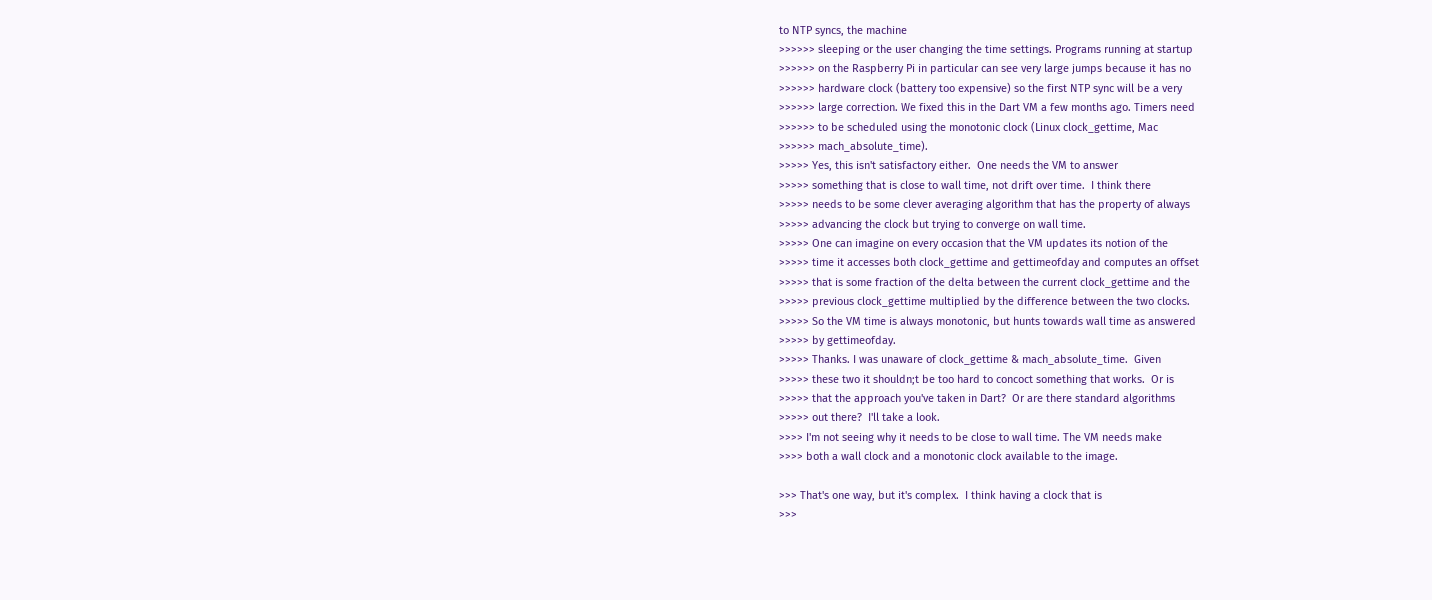to NTP syncs, the machine
>>>>>> sleeping or the user changing the time settings. Programs running at startup
>>>>>> on the Raspberry Pi in particular can see very large jumps because it has no
>>>>>> hardware clock (battery too expensive) so the first NTP sync will be a very
>>>>>> large correction. We fixed this in the Dart VM a few months ago. Timers need
>>>>>> to be scheduled using the monotonic clock (Linux clock_gettime, Mac
>>>>>> mach_absolute_time).
>>>>> Yes, this isn't satisfactory either.  One needs the VM to answer
>>>>> something that is close to wall time, not drift over time.  I think there
>>>>> needs to be some clever averaging algorithm that has the property of always
>>>>> advancing the clock but trying to converge on wall time.
>>>>> One can imagine on every occasion that the VM updates its notion of the
>>>>> time it accesses both clock_gettime and gettimeofday and computes an offset
>>>>> that is some fraction of the delta between the current clock_gettime and the
>>>>> previous clock_gettime multiplied by the difference between the two clocks.
>>>>> So the VM time is always monotonic, but hunts towards wall time as answered
>>>>> by gettimeofday.
>>>>> Thanks. I was unaware of clock_gettime & mach_absolute_time.  Given
>>>>> these two it shouldn;t be too hard to concoct something that works.  Or is
>>>>> that the approach you've taken in Dart?  Or are there standard algorithms
>>>>> out there?  I'll take a look.
>>>> I'm not seeing why it needs to be close to wall time. The VM needs make
>>>> both a wall clock and a monotonic clock available to the image.

>>> That's one way, but it's complex.  I think having a clock that is
>>>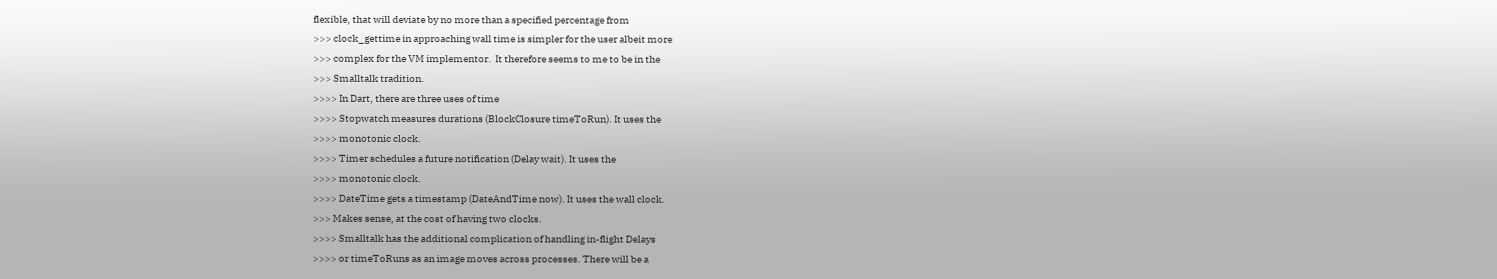flexible, that will deviate by no more than a specified percentage from
>>> clock_gettime in approaching wall time is simpler for the user albeit more
>>> complex for the VM implementor.  It therefore seems to me to be in the
>>> Smalltalk tradition.
>>>> In Dart, there are three uses of time
>>>> Stopwatch measures durations (BlockClosure timeToRun). It uses the
>>>> monotonic clock.
>>>> Timer schedules a future notification (Delay wait). It uses the
>>>> monotonic clock.
>>>> DateTime gets a timestamp (DateAndTime now). It uses the wall clock.
>>> Makes sense, at the cost of having two clocks.
>>>> Smalltalk has the additional complication of handling in-flight Delays
>>>> or timeToRuns as an image moves across processes. There will be a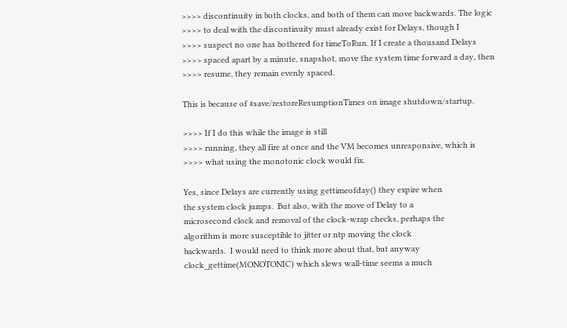>>>> discontinuity in both clocks, and both of them can move backwards. The logic
>>>> to deal with the discontinuity must already exist for Delays, though I
>>>> suspect no one has bothered for timeToRun. If I create a thousand Delays
>>>> spaced apart by a minute, snapshot, move the system time forward a day, then
>>>> resume, they remain evenly spaced.

This is because of #save/restoreResumptionTimes on image shutdown/startup.

>>>> If I do this while the image is still
>>>> running, they all fire at once and the VM becomes unresponsive, which is
>>>> what using the monotonic clock would fix.

Yes, since Delays are currently using gettimeofday() they expire when
the system clock jumps.  But also, with the move of Delay to a
microsecond clock and removal of the clock-wrap checks, perhaps the
algorithm is more susceptible to jitter or ntp moving the clock
backwards.  I would need to think more about that, but anyway
clock_gettime(MONOTONIC) which slews wall-time seems a much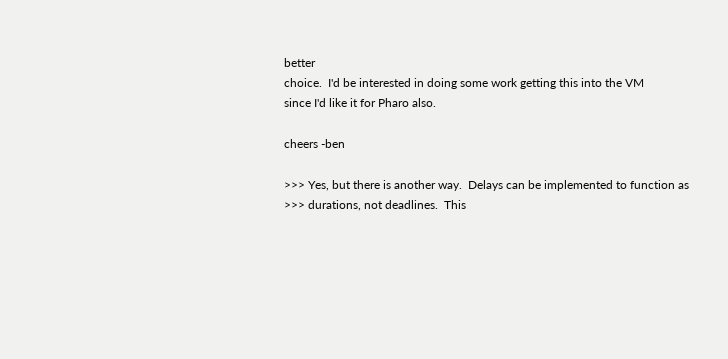better
choice.  I'd be interested in doing some work getting this into the VM
since I'd like it for Pharo also.

cheers -ben

>>> Yes, but there is another way.  Delays can be implemented to function as
>>> durations, not deadlines.  This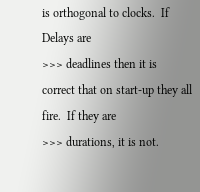is orthogonal to clocks.  If Delays are
>>> deadlines then it is correct that on start-up they all fire.  If they are
>>> durations, it is not.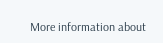More information about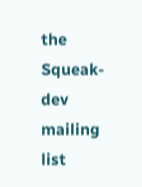the Squeak-dev mailing list